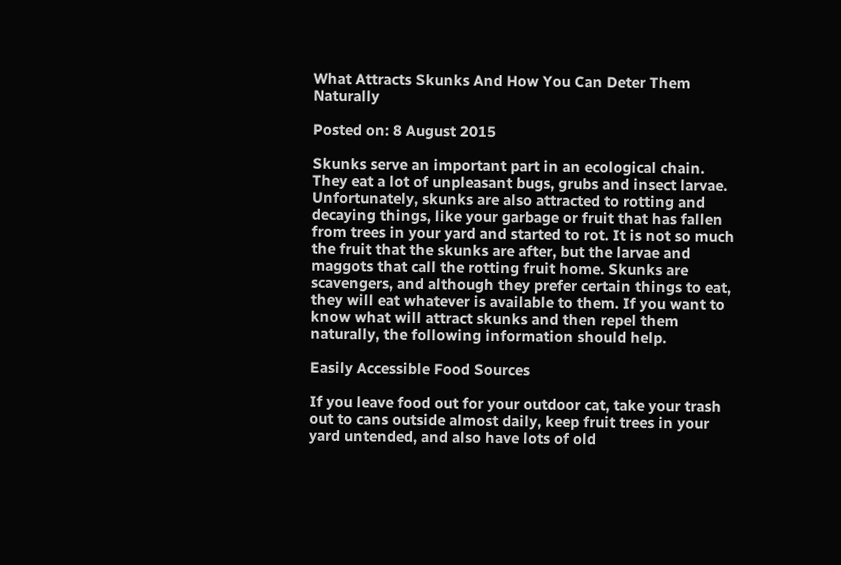What Attracts Skunks And How You Can Deter Them Naturally

Posted on: 8 August 2015

Skunks serve an important part in an ecological chain. They eat a lot of unpleasant bugs, grubs and insect larvae. Unfortunately, skunks are also attracted to rotting and decaying things, like your garbage or fruit that has fallen from trees in your yard and started to rot. It is not so much the fruit that the skunks are after, but the larvae and maggots that call the rotting fruit home. Skunks are scavengers, and although they prefer certain things to eat, they will eat whatever is available to them. If you want to know what will attract skunks and then repel them naturally, the following information should help.

Easily Accessible Food Sources

If you leave food out for your outdoor cat, take your trash out to cans outside almost daily, keep fruit trees in your yard untended, and also have lots of old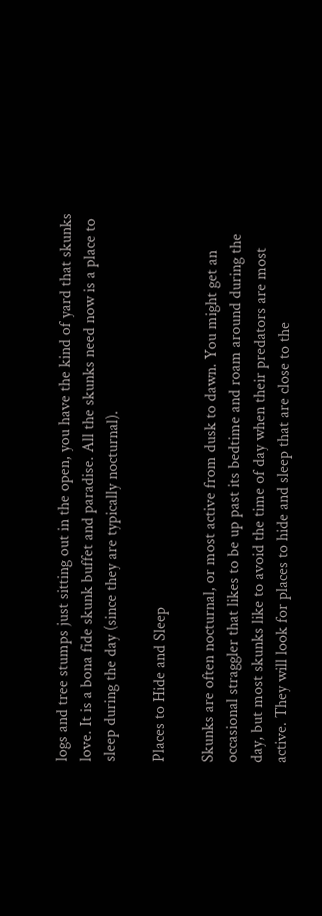logs and tree stumps just sitting out in the open, you have the kind of yard that skunks love. It is a bona fide skunk buffet and paradise. All the skunks need now is a place to sleep during the day (since they are typically nocturnal).

Places to Hide and Sleep

Skunks are often nocturnal, or most active from dusk to dawn. You might get an occasional straggler that likes to be up past its bedtime and roam around during the day, but most skunks like to avoid the time of day when their predators are most active. They will look for places to hide and sleep that are close to the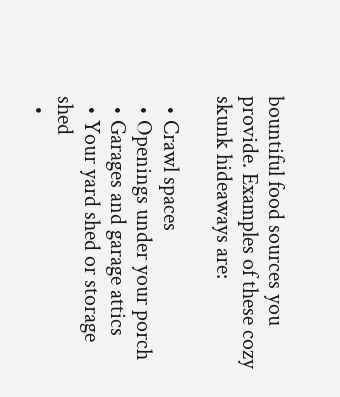bountiful food sources you provide. Examples of these cozy skunk hideaways are:

  • Crawl spaces
  • Openings under your porch
  • Garages and garage attics
  • Your yard shed or storage shed
  •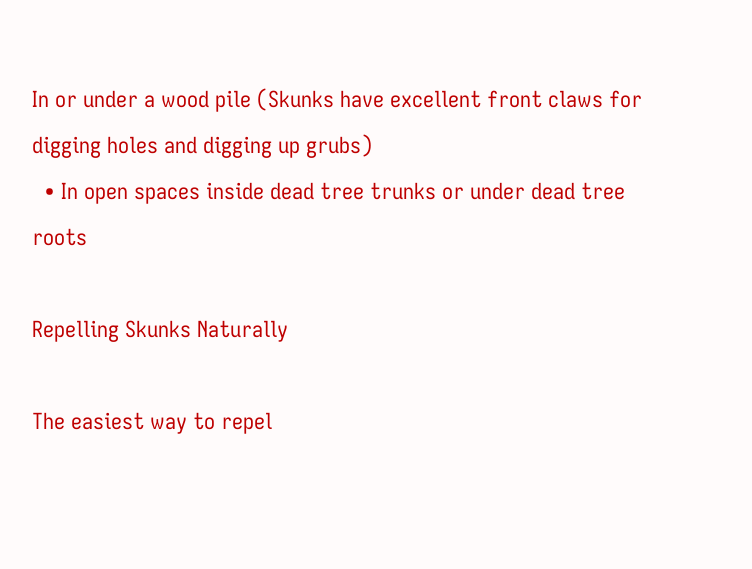In or under a wood pile (Skunks have excellent front claws for digging holes and digging up grubs)
  • In open spaces inside dead tree trunks or under dead tree roots

Repelling Skunks Naturally

The easiest way to repel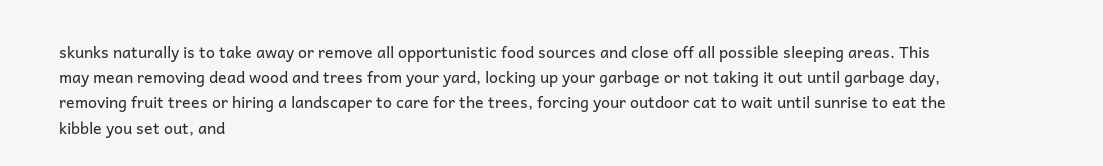skunks naturally is to take away or remove all opportunistic food sources and close off all possible sleeping areas. This may mean removing dead wood and trees from your yard, locking up your garbage or not taking it out until garbage day, removing fruit trees or hiring a landscaper to care for the trees, forcing your outdoor cat to wait until sunrise to eat the kibble you set out, and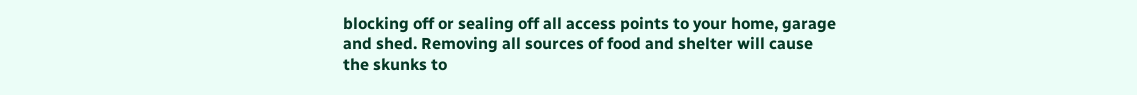blocking off or sealing off all access points to your home, garage and shed. Removing all sources of food and shelter will cause the skunks to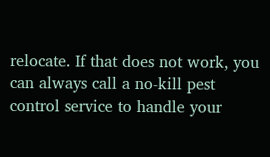relocate. If that does not work, you can always call a no-kill pest control service to handle your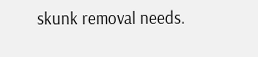skunk removal needs.